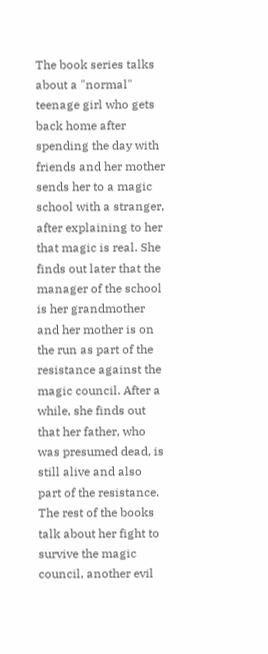The book series talks about a "normal" teenage girl who gets back home after spending the day with friends and her mother sends her to a magic school with a stranger, after explaining to her that magic is real. She finds out later that the manager of the school is her grandmother and her mother is on the run as part of the resistance against the magic council. After a while, she finds out that her father, who was presumed dead, is still alive and also part of the resistance. The rest of the books talk about her fight to survive the magic council, another evil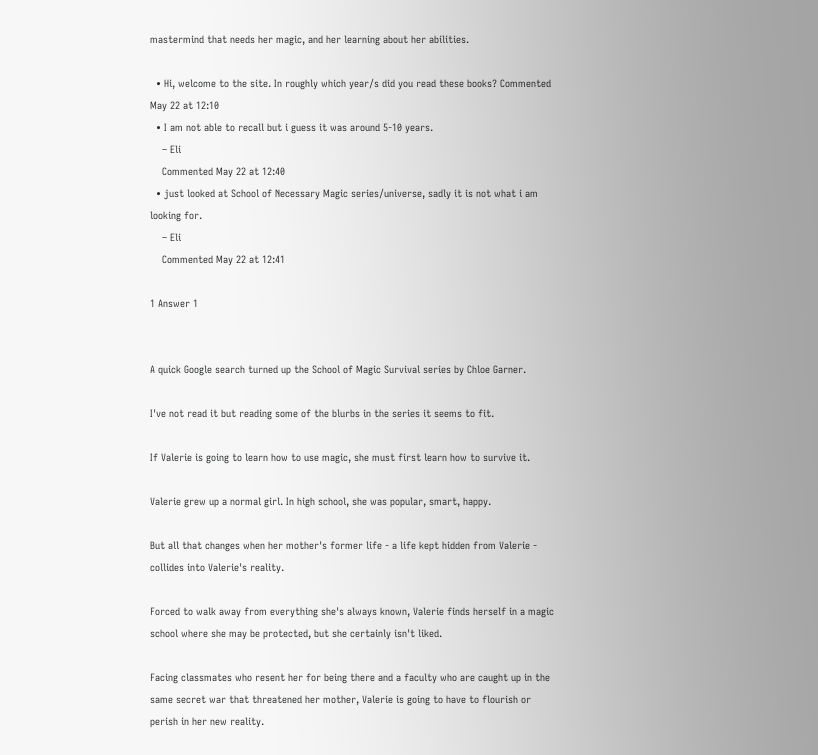mastermind that needs her magic, and her learning about her abilities.

  • Hi, welcome to the site. In roughly which year/s did you read these books? Commented May 22 at 12:10
  • I am not able to recall but i guess it was around 5-10 years.
    – Eli
    Commented May 22 at 12:40
  • just looked at School of Necessary Magic series/universe, sadly it is not what i am looking for.
    – Eli
    Commented May 22 at 12:41

1 Answer 1


A quick Google search turned up the School of Magic Survival series by Chloe Garner.

I've not read it but reading some of the blurbs in the series it seems to fit.

If Valerie is going to learn how to use magic, she must first learn how to survive it.

Valerie grew up a normal girl. In high school, she was popular, smart, happy.

But all that changes when her mother's former life - a life kept hidden from Valerie - collides into Valerie's reality.

Forced to walk away from everything she's always known, Valerie finds herself in a magic school where she may be protected, but she certainly isn't liked.

Facing classmates who resent her for being there and a faculty who are caught up in the same secret war that threatened her mother, Valerie is going to have to flourish or perish in her new reality.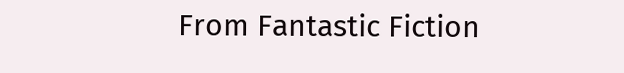From Fantastic Fiction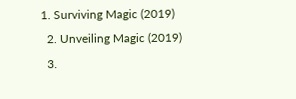1. Surviving Magic (2019)
  2. Unveiling Magic (2019)
  3.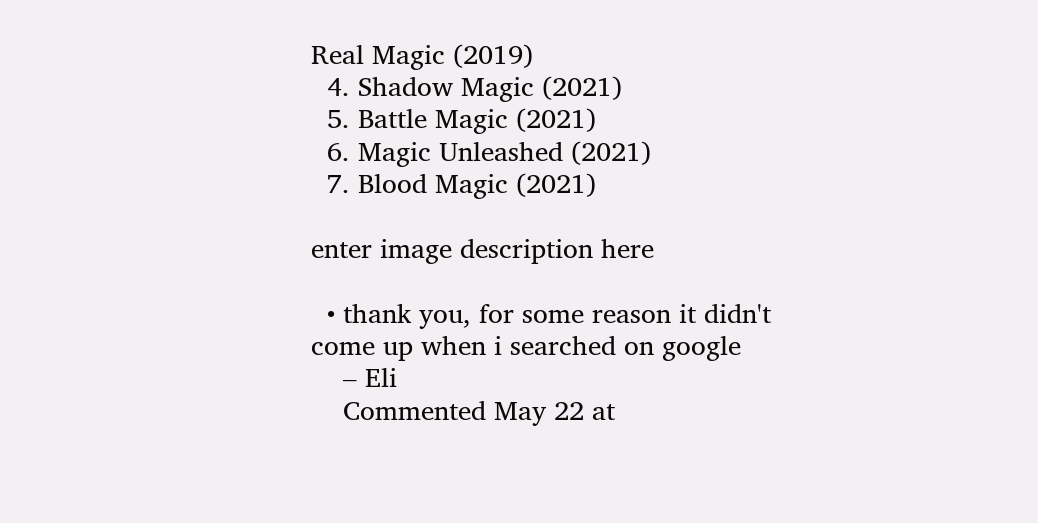Real Magic (2019)
  4. Shadow Magic (2021)
  5. Battle Magic (2021)
  6. Magic Unleashed (2021)
  7. Blood Magic (2021)

enter image description here

  • thank you, for some reason it didn't come up when i searched on google
    – Eli
    Commented May 22 at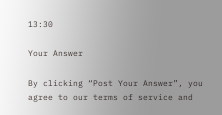13:30

Your Answer

By clicking “Post Your Answer”, you agree to our terms of service and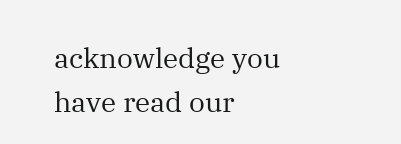acknowledge you have read our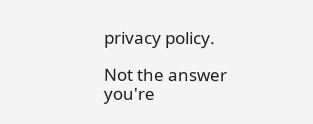privacy policy.

Not the answer you're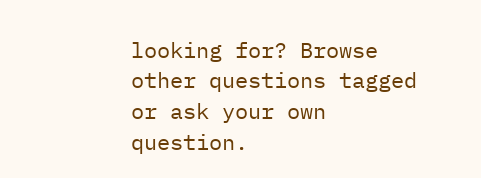looking for? Browse other questions tagged or ask your own question.